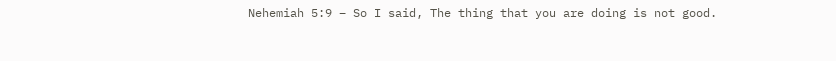Nehemiah 5:9 – So I said, The thing that you are doing is not good.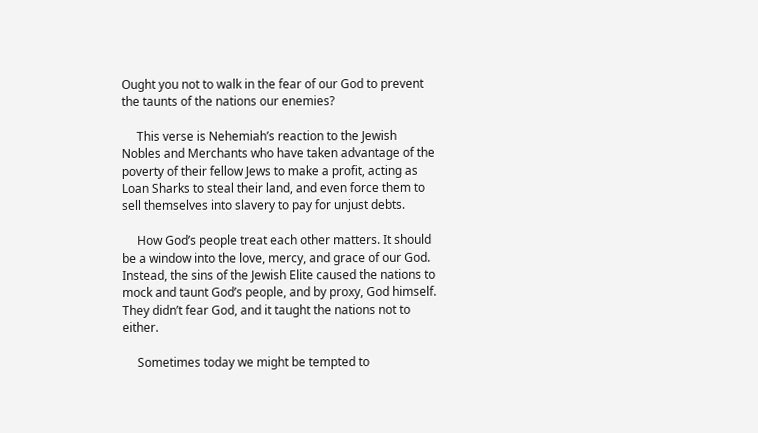Ought you not to walk in the fear of our God to prevent the taunts of the nations our enemies?

     This verse is Nehemiah’s reaction to the Jewish Nobles and Merchants who have taken advantage of the poverty of their fellow Jews to make a profit, acting as Loan Sharks to steal their land, and even force them to sell themselves into slavery to pay for unjust debts.

     How God’s people treat each other matters. It should be a window into the love, mercy, and grace of our God. Instead, the sins of the Jewish Elite caused the nations to mock and taunt God’s people, and by proxy, God himself. They didn’t fear God, and it taught the nations not to either.

     Sometimes today we might be tempted to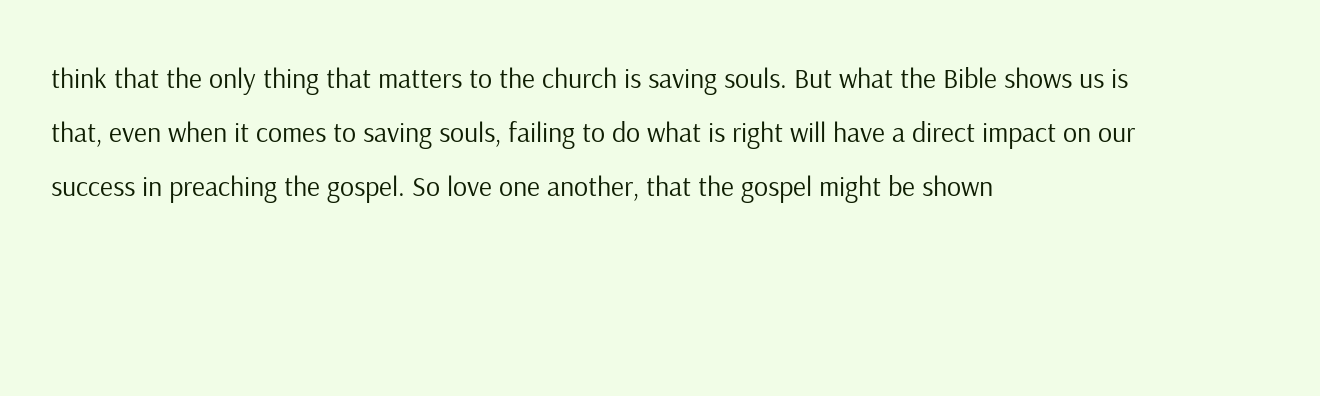think that the only thing that matters to the church is saving souls. But what the Bible shows us is that, even when it comes to saving souls, failing to do what is right will have a direct impact on our success in preaching the gospel. So love one another, that the gospel might be shown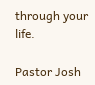through your life.

Pastor Josh